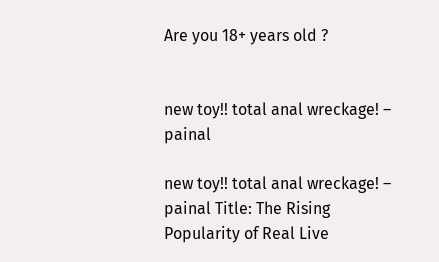Are you 18+ years old ?


new toy!! total anal wreckage! – painal

new toy!! total anal wreckage! – painal Title: The Rising Popularity of Real Live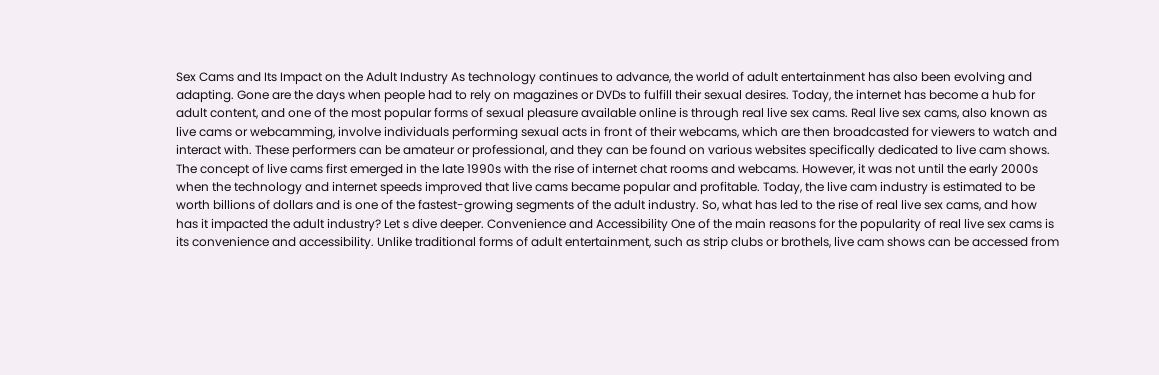Sex Cams and Its Impact on the Adult Industry As technology continues to advance, the world of adult entertainment has also been evolving and adapting. Gone are the days when people had to rely on magazines or DVDs to fulfill their sexual desires. Today, the internet has become a hub for adult content, and one of the most popular forms of sexual pleasure available online is through real live sex cams. Real live sex cams, also known as live cams or webcamming, involve individuals performing sexual acts in front of their webcams, which are then broadcasted for viewers to watch and interact with. These performers can be amateur or professional, and they can be found on various websites specifically dedicated to live cam shows. The concept of live cams first emerged in the late 1990s with the rise of internet chat rooms and webcams. However, it was not until the early 2000s when the technology and internet speeds improved that live cams became popular and profitable. Today, the live cam industry is estimated to be worth billions of dollars and is one of the fastest-growing segments of the adult industry. So, what has led to the rise of real live sex cams, and how has it impacted the adult industry? Let s dive deeper. Convenience and Accessibility One of the main reasons for the popularity of real live sex cams is its convenience and accessibility. Unlike traditional forms of adult entertainment, such as strip clubs or brothels, live cam shows can be accessed from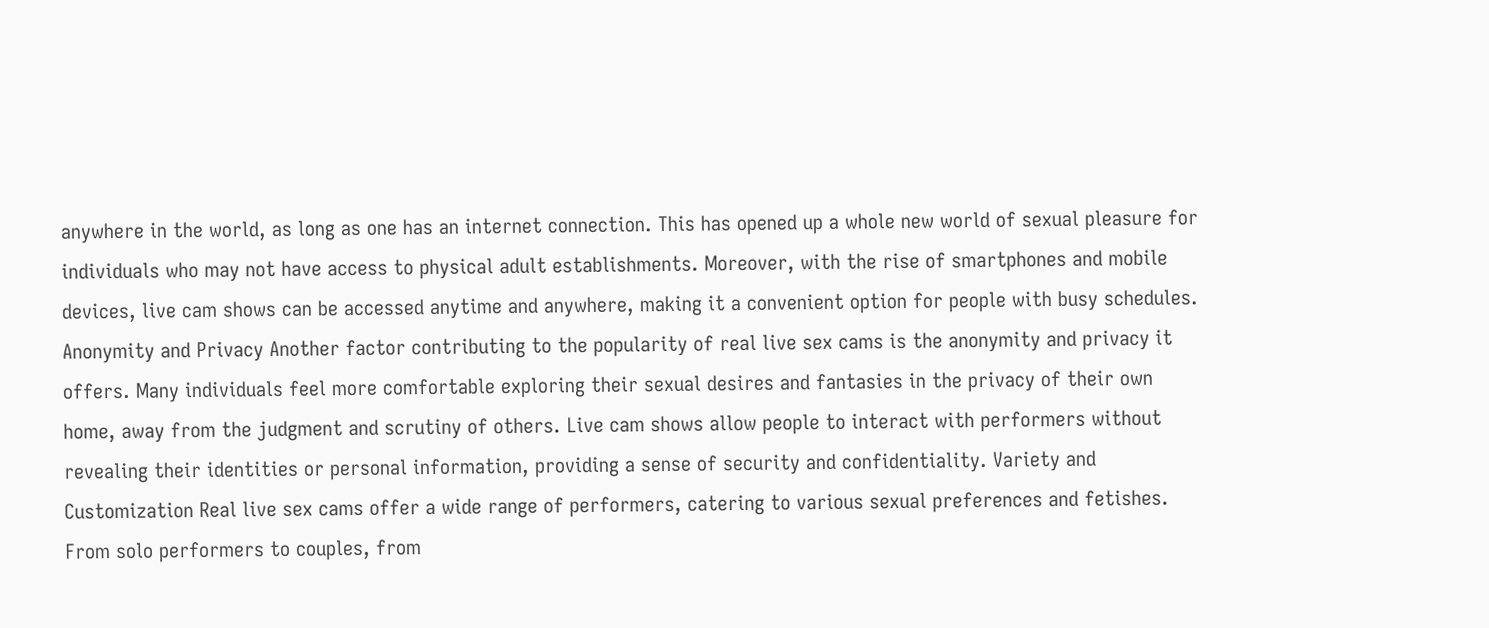anywhere in the world, as long as one has an internet connection. This has opened up a whole new world of sexual pleasure for individuals who may not have access to physical adult establishments. Moreover, with the rise of smartphones and mobile devices, live cam shows can be accessed anytime and anywhere, making it a convenient option for people with busy schedules. Anonymity and Privacy Another factor contributing to the popularity of real live sex cams is the anonymity and privacy it offers. Many individuals feel more comfortable exploring their sexual desires and fantasies in the privacy of their own home, away from the judgment and scrutiny of others. Live cam shows allow people to interact with performers without revealing their identities or personal information, providing a sense of security and confidentiality. Variety and Customization Real live sex cams offer a wide range of performers, catering to various sexual preferences and fetishes. From solo performers to couples, from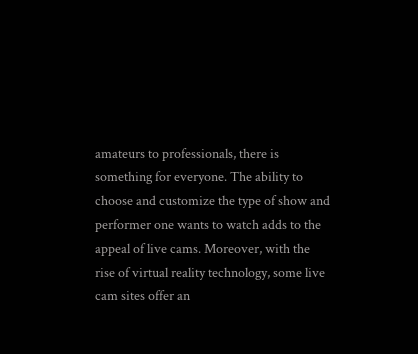amateurs to professionals, there is something for everyone. The ability to choose and customize the type of show and performer one wants to watch adds to the appeal of live cams. Moreover, with the rise of virtual reality technology, some live cam sites offer an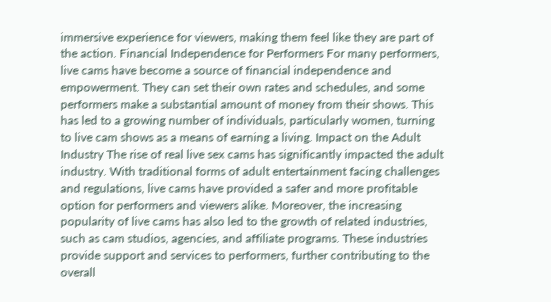immersive experience for viewers, making them feel like they are part of the action. Financial Independence for Performers For many performers, live cams have become a source of financial independence and empowerment. They can set their own rates and schedules, and some performers make a substantial amount of money from their shows. This has led to a growing number of individuals, particularly women, turning to live cam shows as a means of earning a living. Impact on the Adult Industry The rise of real live sex cams has significantly impacted the adult industry. With traditional forms of adult entertainment facing challenges and regulations, live cams have provided a safer and more profitable option for performers and viewers alike. Moreover, the increasing popularity of live cams has also led to the growth of related industries, such as cam studios, agencies, and affiliate programs. These industries provide support and services to performers, further contributing to the overall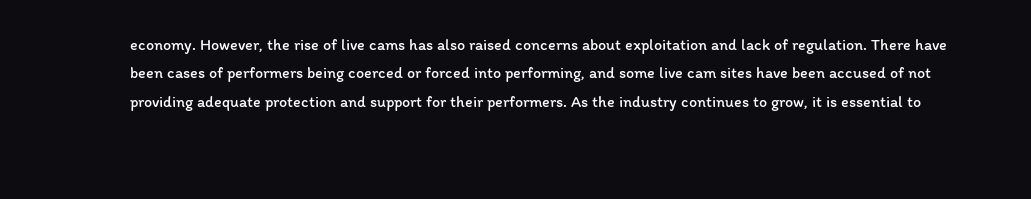economy. However, the rise of live cams has also raised concerns about exploitation and lack of regulation. There have been cases of performers being coerced or forced into performing, and some live cam sites have been accused of not providing adequate protection and support for their performers. As the industry continues to grow, it is essential to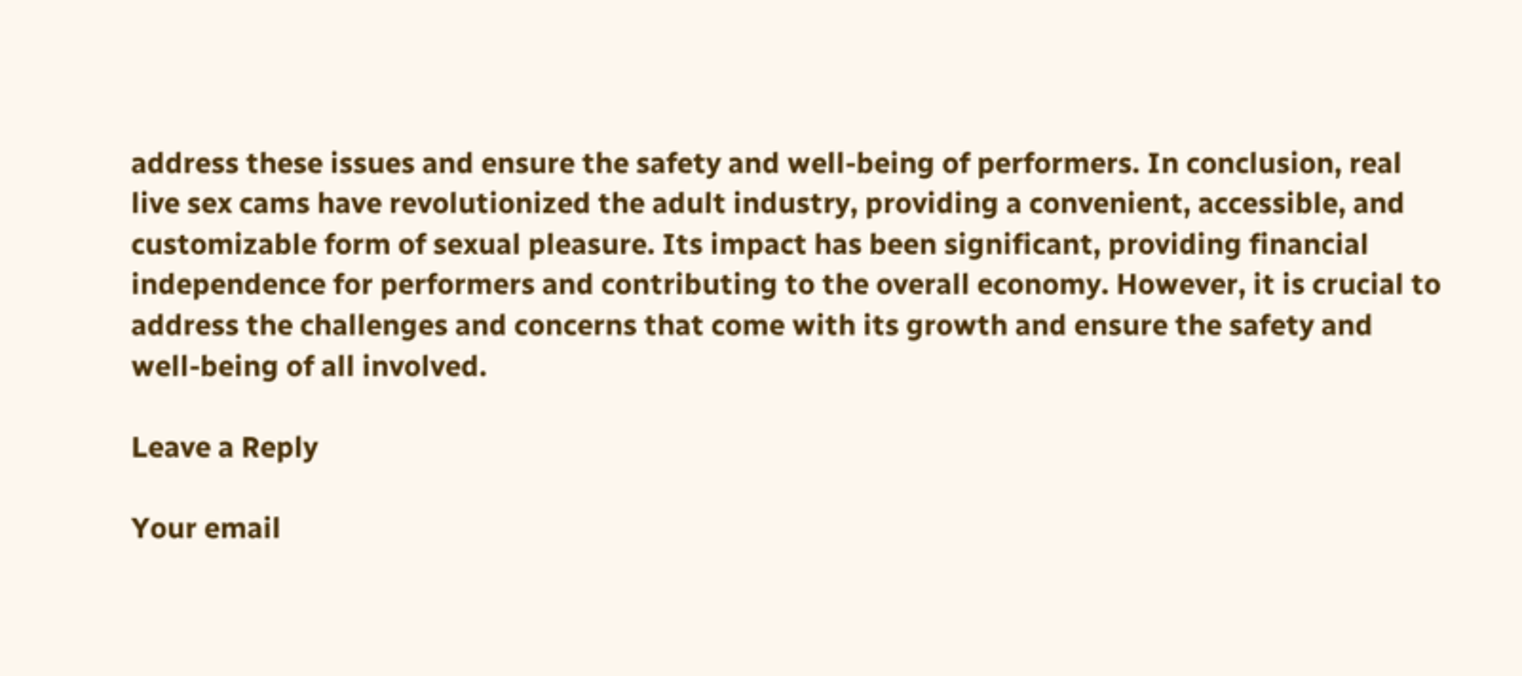address these issues and ensure the safety and well-being of performers. In conclusion, real live sex cams have revolutionized the adult industry, providing a convenient, accessible, and customizable form of sexual pleasure. Its impact has been significant, providing financial independence for performers and contributing to the overall economy. However, it is crucial to address the challenges and concerns that come with its growth and ensure the safety and well-being of all involved.

Leave a Reply

Your email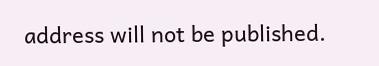address will not be published.